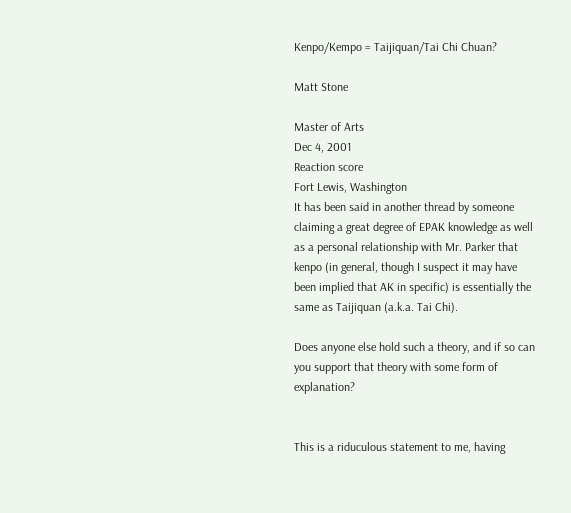Kenpo/Kempo = Taijiquan/Tai Chi Chuan?

Matt Stone

Master of Arts
Dec 4, 2001
Reaction score
Fort Lewis, Washington
It has been said in another thread by someone claiming a great degree of EPAK knowledge as well as a personal relationship with Mr. Parker that kenpo (in general, though I suspect it may have been implied that AK in specific) is essentially the same as Taijiquan (a.k.a. Tai Chi).

Does anyone else hold such a theory, and if so can you support that theory with some form of explanation?


This is a riduculous statement to me, having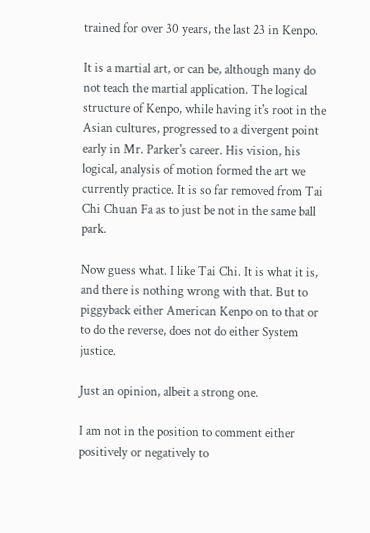trained for over 30 years, the last 23 in Kenpo.

It is a martial art, or can be, although many do not teach the martial application. The logical structure of Kenpo, while having it's root in the Asian cultures, progressed to a divergent point early in Mr. Parker's career. His vision, his logical, analysis of motion formed the art we currently practice. It is so far removed from Tai Chi Chuan Fa as to just be not in the same ball park.

Now guess what. I like Tai Chi. It is what it is, and there is nothing wrong with that. But to piggyback either American Kenpo on to that or to do the reverse, does not do either System justice.

Just an opinion, albeit a strong one.

I am not in the position to comment either positively or negatively to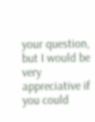your question, but I would be very appreciative if you could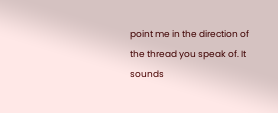point me in the direction of the thread you speak of. It sounds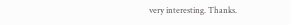very interesting. Thanks.